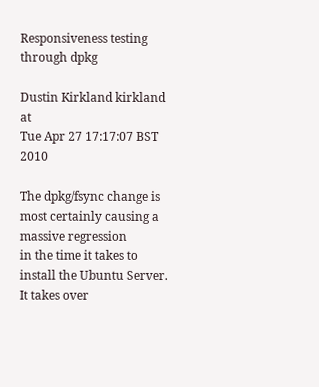Responsiveness testing through dpkg

Dustin Kirkland kirkland at
Tue Apr 27 17:17:07 BST 2010

The dpkg/fsync change is most certainly causing a massive regression
in the time it takes to install the Ubuntu Server.  It takes over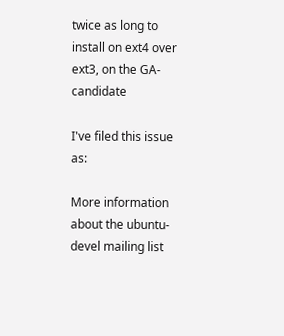twice as long to install on ext4 over ext3, on the GA-candidate

I've filed this issue as:

More information about the ubuntu-devel mailing list